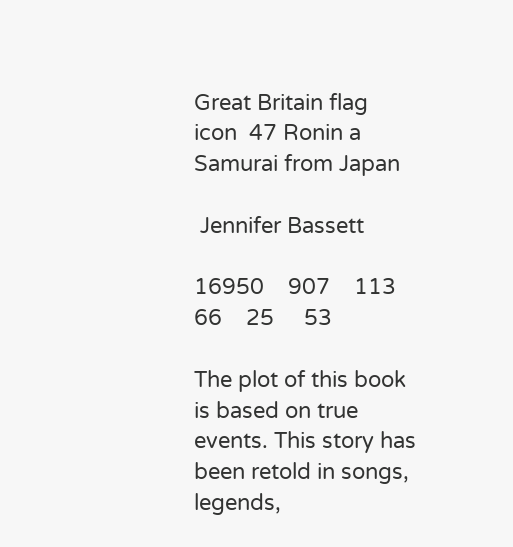Great Britain flag icon  47 Ronin a Samurai from Japan

 Jennifer Bassett

16950    907    113    66    25     53

The plot of this book is based on true events. This story has been retold in songs, legends,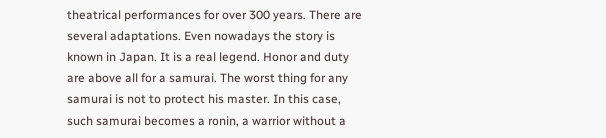theatrical performances for over 300 years. There are several adaptations. Even nowadays the story is known in Japan. It is a real legend. Honor and duty are above all for a samurai. The worst thing for any samurai is not to protect his master. In this case, such samurai becomes a ronin, a warrior without a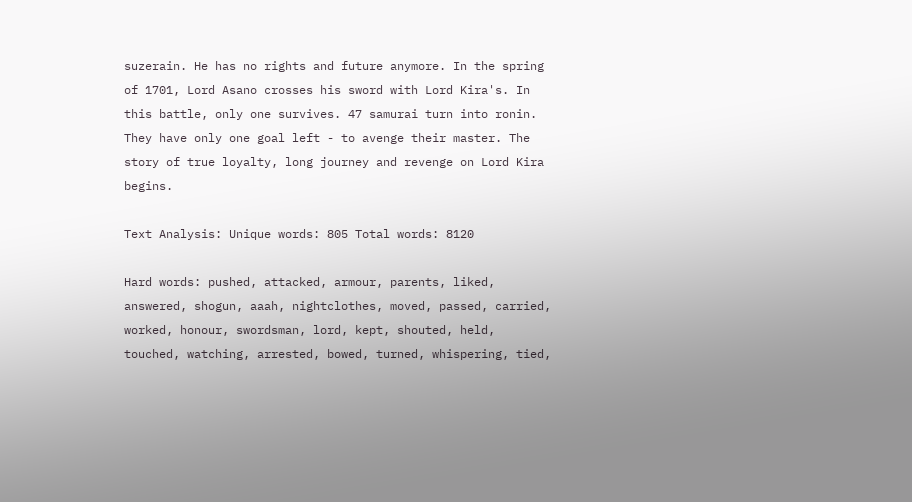suzerain. He has no rights and future anymore. In the spring of 1701, Lord Asano crosses his sword with Lord Kira's. In this battle, only one survives. 47 samurai turn into ronin. They have only one goal left - to avenge their master. The story of true loyalty, long journey and revenge on Lord Kira begins.

Text Analysis: Unique words: 805 Total words: 8120

Hard words: pushed, attacked, armour, parents, liked, answered, shogun, aaah, nightclothes, moved, passed, carried, worked, honour, swordsman, lord, kept, shouted, held, touched, watching, arrested, bowed, turned, whispering, tied,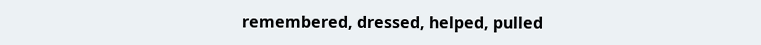remembered, dressed, helped, pulled